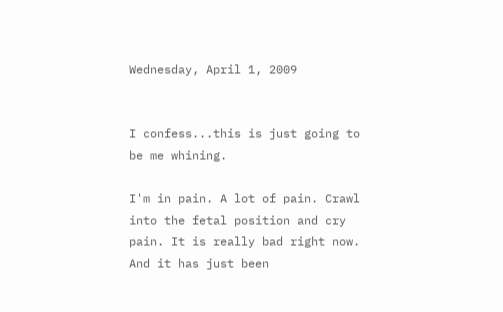Wednesday, April 1, 2009


I confess...this is just going to be me whining.

I'm in pain. A lot of pain. Crawl into the fetal position and cry pain. It is really bad right now. And it has just been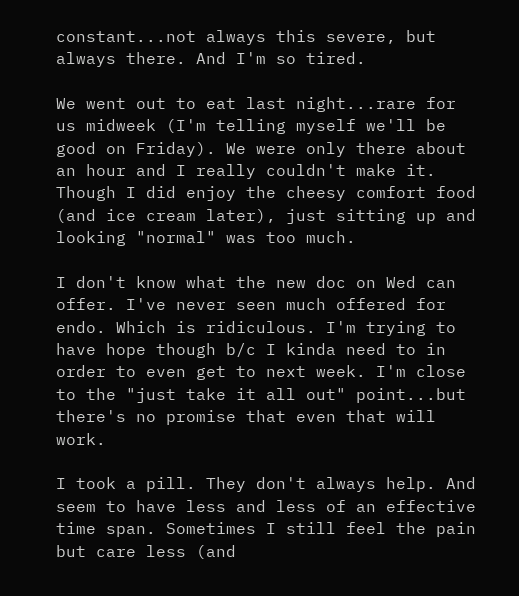constant...not always this severe, but always there. And I'm so tired.

We went out to eat last night...rare for us midweek (I'm telling myself we'll be good on Friday). We were only there about an hour and I really couldn't make it. Though I did enjoy the cheesy comfort food (and ice cream later), just sitting up and looking "normal" was too much.

I don't know what the new doc on Wed can offer. I've never seen much offered for endo. Which is ridiculous. I'm trying to have hope though b/c I kinda need to in order to even get to next week. I'm close to the "just take it all out" point...but there's no promise that even that will work.

I took a pill. They don't always help. And seem to have less and less of an effective time span. Sometimes I still feel the pain but care less (and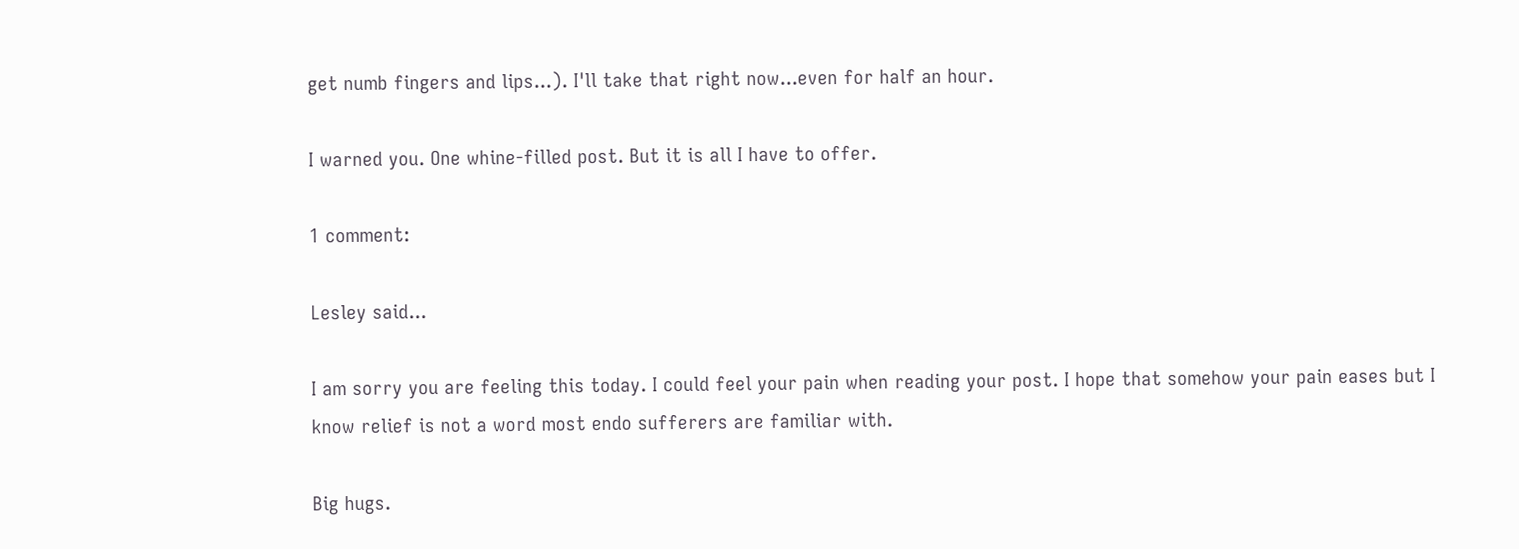get numb fingers and lips...). I'll take that right now...even for half an hour.

I warned you. One whine-filled post. But it is all I have to offer.

1 comment:

Lesley said...

I am sorry you are feeling this today. I could feel your pain when reading your post. I hope that somehow your pain eases but I know relief is not a word most endo sufferers are familiar with.

Big hugs.